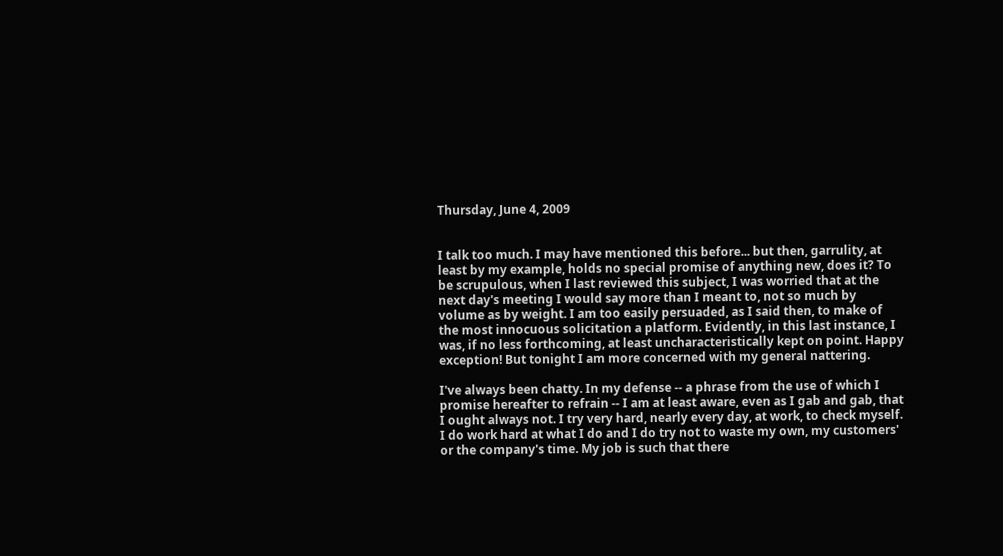Thursday, June 4, 2009


I talk too much. I may have mentioned this before... but then, garrulity, at least by my example, holds no special promise of anything new, does it? To be scrupulous, when I last reviewed this subject, I was worried that at the next day's meeting I would say more than I meant to, not so much by volume as by weight. I am too easily persuaded, as I said then, to make of the most innocuous solicitation a platform. Evidently, in this last instance, I was, if no less forthcoming, at least uncharacteristically kept on point. Happy exception! But tonight I am more concerned with my general nattering.

I've always been chatty. In my defense -- a phrase from the use of which I promise hereafter to refrain -- I am at least aware, even as I gab and gab, that I ought always not. I try very hard, nearly every day, at work, to check myself. I do work hard at what I do and I do try not to waste my own, my customers' or the company's time. My job is such that there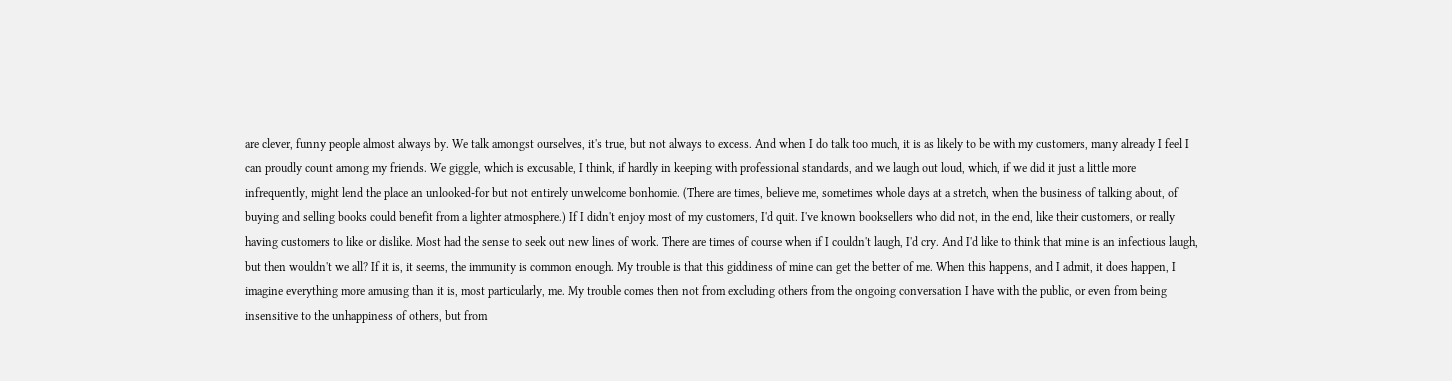are clever, funny people almost always by. We talk amongst ourselves, it's true, but not always to excess. And when I do talk too much, it is as likely to be with my customers, many already I feel I can proudly count among my friends. We giggle, which is excusable, I think, if hardly in keeping with professional standards, and we laugh out loud, which, if we did it just a little more infrequently, might lend the place an unlooked-for but not entirely unwelcome bonhomie. (There are times, believe me, sometimes whole days at a stretch, when the business of talking about, of buying and selling books could benefit from a lighter atmosphere.) If I didn't enjoy most of my customers, I'd quit. I've known booksellers who did not, in the end, like their customers, or really having customers to like or dislike. Most had the sense to seek out new lines of work. There are times of course when if I couldn't laugh, I'd cry. And I'd like to think that mine is an infectious laugh, but then wouldn't we all? If it is, it seems, the immunity is common enough. My trouble is that this giddiness of mine can get the better of me. When this happens, and I admit, it does happen, I imagine everything more amusing than it is, most particularly, me. My trouble comes then not from excluding others from the ongoing conversation I have with the public, or even from being insensitive to the unhappiness of others, but from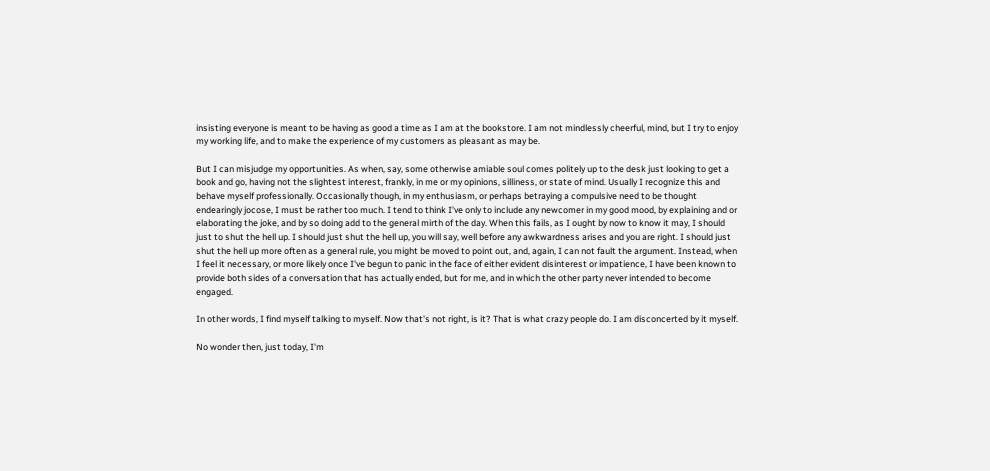insisting everyone is meant to be having as good a time as I am at the bookstore. I am not mindlessly cheerful, mind, but I try to enjoy my working life, and to make the experience of my customers as pleasant as may be.

But I can misjudge my opportunities. As when, say, some otherwise amiable soul comes politely up to the desk just looking to get a book and go, having not the slightest interest, frankly, in me or my opinions, silliness, or state of mind. Usually I recognize this and behave myself professionally. Occasionally though, in my enthusiasm, or perhaps betraying a compulsive need to be thought endearingly jocose, I must be rather too much. I tend to think I've only to include any newcomer in my good mood, by explaining and or elaborating the joke, and by so doing add to the general mirth of the day. When this fails, as I ought by now to know it may, I should just to shut the hell up. I should just shut the hell up, you will say, well before any awkwardness arises and you are right. I should just shut the hell up more often as a general rule, you might be moved to point out, and, again, I can not fault the argument. Instead, when I feel it necessary, or more likely once I've begun to panic in the face of either evident disinterest or impatience, I have been known to provide both sides of a conversation that has actually ended, but for me, and in which the other party never intended to become engaged.

In other words, I find myself talking to myself. Now that's not right, is it? That is what crazy people do. I am disconcerted by it myself.

No wonder then, just today, I'm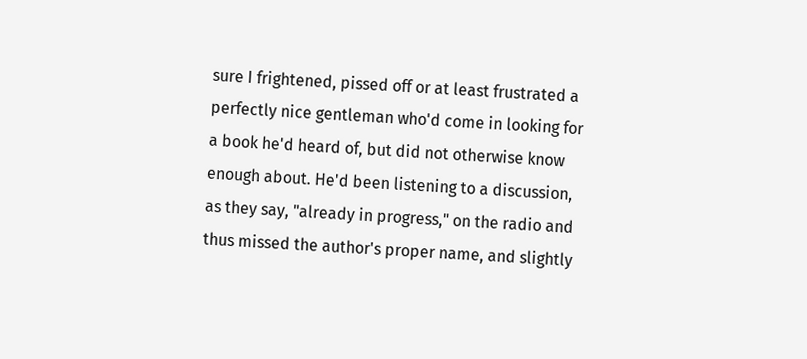sure I frightened, pissed off or at least frustrated a perfectly nice gentleman who'd come in looking for a book he'd heard of, but did not otherwise know enough about. He'd been listening to a discussion, as they say, "already in progress," on the radio and thus missed the author's proper name, and slightly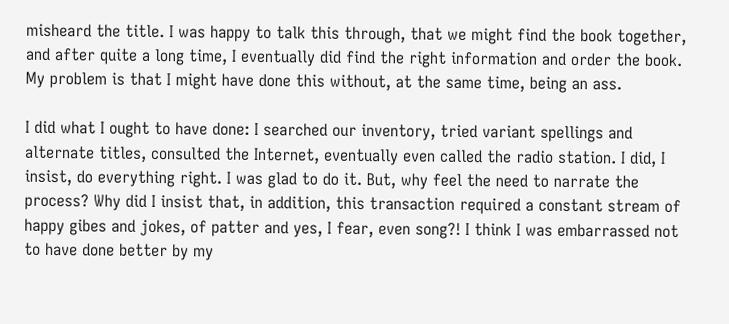misheard the title. I was happy to talk this through, that we might find the book together, and after quite a long time, I eventually did find the right information and order the book. My problem is that I might have done this without, at the same time, being an ass.

I did what I ought to have done: I searched our inventory, tried variant spellings and alternate titles, consulted the Internet, eventually even called the radio station. I did, I insist, do everything right. I was glad to do it. But, why feel the need to narrate the process? Why did I insist that, in addition, this transaction required a constant stream of happy gibes and jokes, of patter and yes, I fear, even song?! I think I was embarrassed not to have done better by my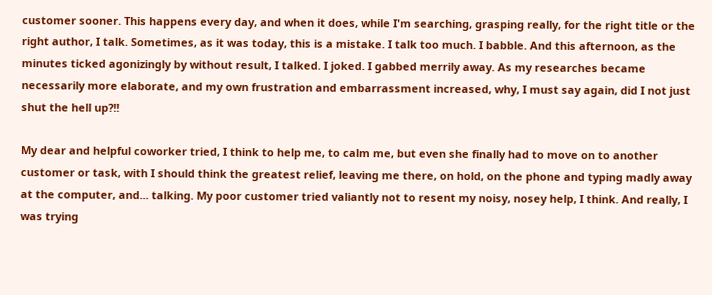customer sooner. This happens every day, and when it does, while I'm searching, grasping really, for the right title or the right author, I talk. Sometimes, as it was today, this is a mistake. I talk too much. I babble. And this afternoon, as the minutes ticked agonizingly by without result, I talked. I joked. I gabbed merrily away. As my researches became necessarily more elaborate, and my own frustration and embarrassment increased, why, I must say again, did I not just shut the hell up?!!

My dear and helpful coworker tried, I think to help me, to calm me, but even she finally had to move on to another customer or task, with I should think the greatest relief, leaving me there, on hold, on the phone and typing madly away at the computer, and... talking. My poor customer tried valiantly not to resent my noisy, nosey help, I think. And really, I was trying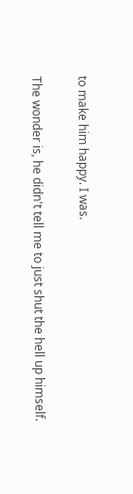to make him happy. I was.

The wonder is, he didn't tell me to just shut the hell up himself.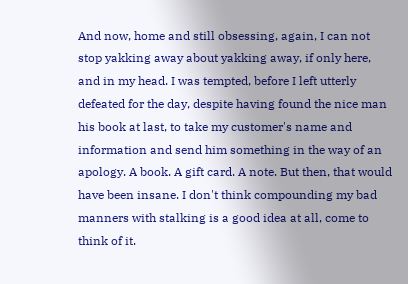And now, home and still obsessing, again, I can not stop yakking away about yakking away, if only here, and in my head. I was tempted, before I left utterly defeated for the day, despite having found the nice man his book at last, to take my customer's name and information and send him something in the way of an apology. A book. A gift card. A note. But then, that would have been insane. I don't think compounding my bad manners with stalking is a good idea at all, come to think of it.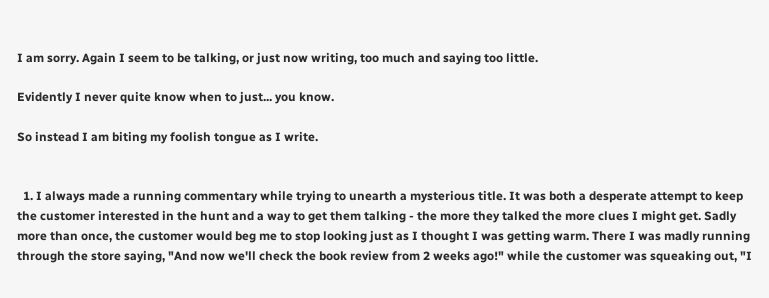I am sorry. Again I seem to be talking, or just now writing, too much and saying too little.

Evidently I never quite know when to just... you know.

So instead I am biting my foolish tongue as I write.


  1. I always made a running commentary while trying to unearth a mysterious title. It was both a desperate attempt to keep the customer interested in the hunt and a way to get them talking - the more they talked the more clues I might get. Sadly more than once, the customer would beg me to stop looking just as I thought I was getting warm. There I was madly running through the store saying, "And now we'll check the book review from 2 weeks ago!" while the customer was squeaking out, "I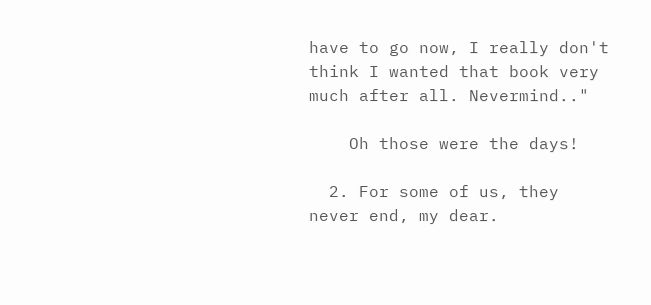have to go now, I really don't think I wanted that book very much after all. Nevermind.."

    Oh those were the days!

  2. For some of us, they never end, my dear.